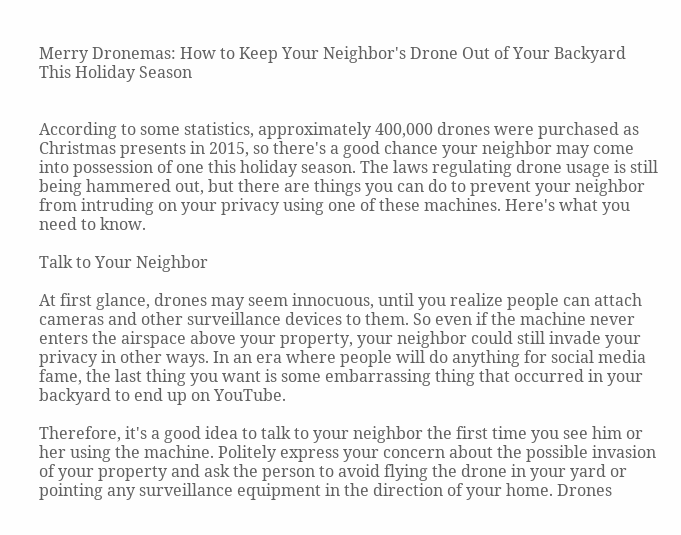Merry Dronemas: How to Keep Your Neighbor's Drone Out of Your Backyard This Holiday Season


According to some statistics, approximately 400,000 drones were purchased as Christmas presents in 2015, so there's a good chance your neighbor may come into possession of one this holiday season. The laws regulating drone usage is still being hammered out, but there are things you can do to prevent your neighbor from intruding on your privacy using one of these machines. Here's what you need to know.

Talk to Your Neighbor

At first glance, drones may seem innocuous, until you realize people can attach cameras and other surveillance devices to them. So even if the machine never enters the airspace above your property, your neighbor could still invade your privacy in other ways. In an era where people will do anything for social media fame, the last thing you want is some embarrassing thing that occurred in your backyard to end up on YouTube.

Therefore, it's a good idea to talk to your neighbor the first time you see him or her using the machine. Politely express your concern about the possible invasion of your property and ask the person to avoid flying the drone in your yard or pointing any surveillance equipment in the direction of your home. Drones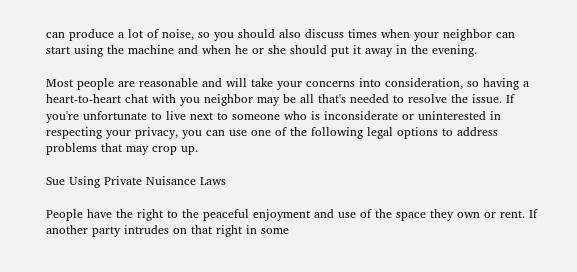can produce a lot of noise, so you should also discuss times when your neighbor can start using the machine and when he or she should put it away in the evening.

Most people are reasonable and will take your concerns into consideration, so having a heart-to-heart chat with you neighbor may be all that's needed to resolve the issue. If you're unfortunate to live next to someone who is inconsiderate or uninterested in respecting your privacy, you can use one of the following legal options to address problems that may crop up.

Sue Using Private Nuisance Laws

People have the right to the peaceful enjoyment and use of the space they own or rent. If another party intrudes on that right in some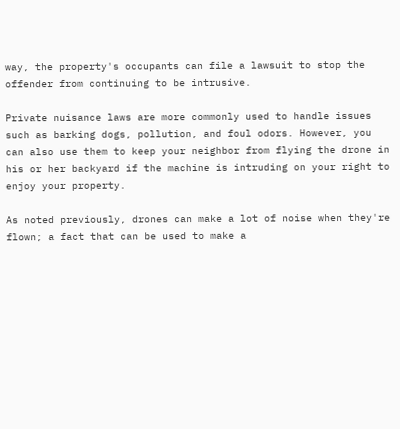way, the property's occupants can file a lawsuit to stop the offender from continuing to be intrusive.

Private nuisance laws are more commonly used to handle issues such as barking dogs, pollution, and foul odors. However, you can also use them to keep your neighbor from flying the drone in his or her backyard if the machine is intruding on your right to enjoy your property.

As noted previously, drones can make a lot of noise when they're flown; a fact that can be used to make a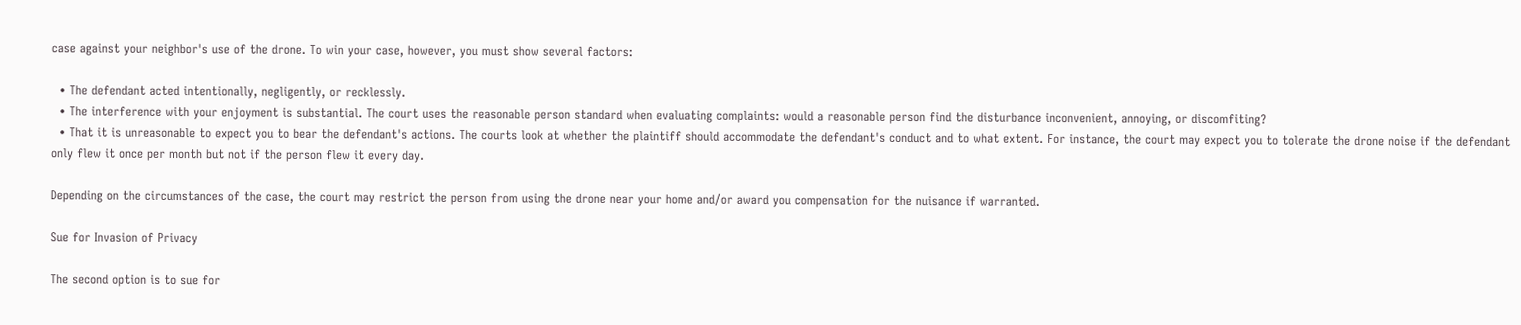case against your neighbor's use of the drone. To win your case, however, you must show several factors:

  • The defendant acted intentionally, negligently, or recklessly.
  • The interference with your enjoyment is substantial. The court uses the reasonable person standard when evaluating complaints: would a reasonable person find the disturbance inconvenient, annoying, or discomfiting?
  • That it is unreasonable to expect you to bear the defendant's actions. The courts look at whether the plaintiff should accommodate the defendant's conduct and to what extent. For instance, the court may expect you to tolerate the drone noise if the defendant only flew it once per month but not if the person flew it every day.

Depending on the circumstances of the case, the court may restrict the person from using the drone near your home and/or award you compensation for the nuisance if warranted.

Sue for Invasion of Privacy

The second option is to sue for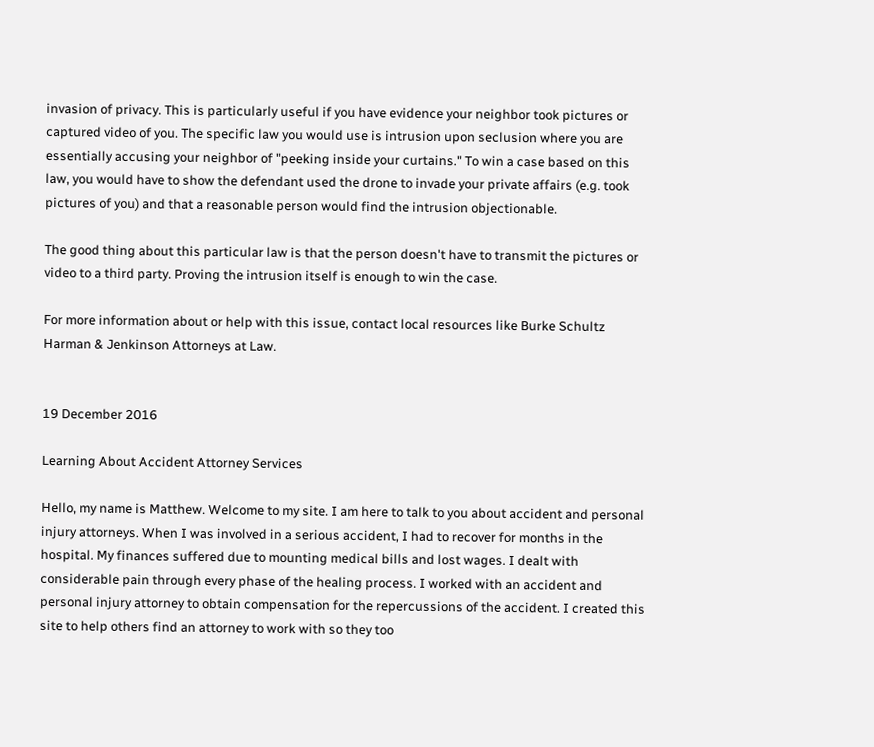invasion of privacy. This is particularly useful if you have evidence your neighbor took pictures or captured video of you. The specific law you would use is intrusion upon seclusion where you are essentially accusing your neighbor of "peeking inside your curtains." To win a case based on this law, you would have to show the defendant used the drone to invade your private affairs (e.g. took pictures of you) and that a reasonable person would find the intrusion objectionable.

The good thing about this particular law is that the person doesn't have to transmit the pictures or video to a third party. Proving the intrusion itself is enough to win the case.

For more information about or help with this issue, contact local resources like Burke Schultz Harman & Jenkinson Attorneys at Law.


19 December 2016

Learning About Accident Attorney Services

Hello, my name is Matthew. Welcome to my site. I am here to talk to you about accident and personal injury attorneys. When I was involved in a serious accident, I had to recover for months in the hospital. My finances suffered due to mounting medical bills and lost wages. I dealt with considerable pain through every phase of the healing process. I worked with an accident and personal injury attorney to obtain compensation for the repercussions of the accident. I created this site to help others find an attorney to work with so they too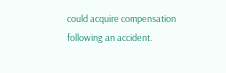could acquire compensation following an accident.